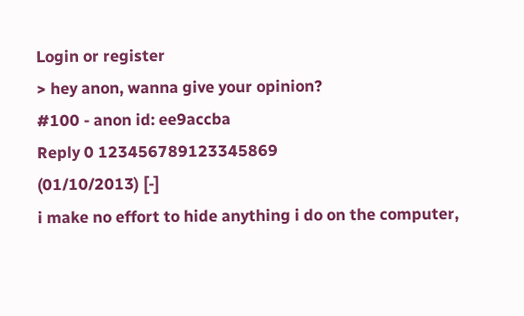Login or register
> hey anon, wanna give your opinion?
#100 - anon id: ee9accba
Reply 0 123456789123345869
(01/10/2013) [-]
i make no effort to hide anything i do on the computer,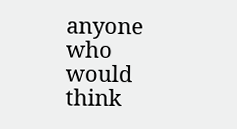anyone who would think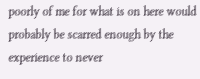poorly of me for what is on here would probably be scarred enough by the experience to never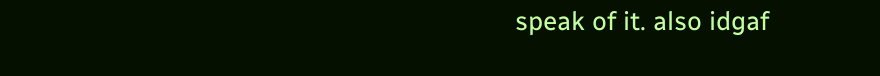speak of it. also idgaf